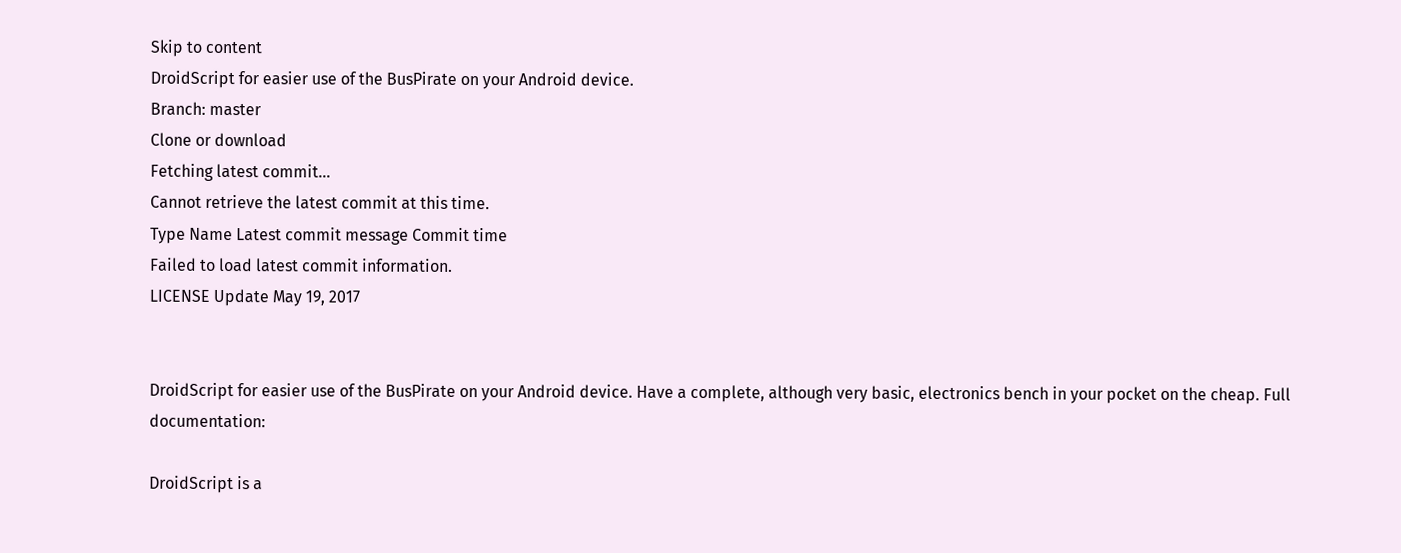Skip to content
DroidScript for easier use of the BusPirate on your Android device.
Branch: master
Clone or download
Fetching latest commit…
Cannot retrieve the latest commit at this time.
Type Name Latest commit message Commit time
Failed to load latest commit information.
LICENSE Update May 19, 2017


DroidScript for easier use of the BusPirate on your Android device. Have a complete, although very basic, electronics bench in your pocket on the cheap. Full documentation:

DroidScript is a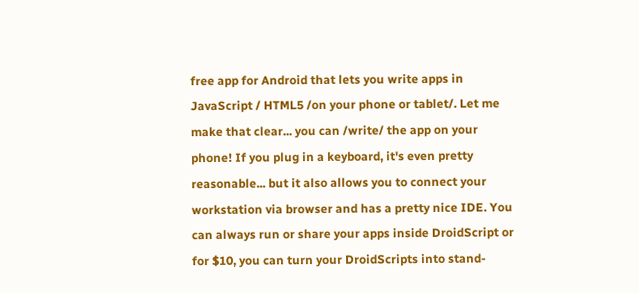free app for Android that lets you write apps in JavaScript / HTML5 /on your phone or tablet/. Let me make that clear... you can /write/ the app on your phone! If you plug in a keyboard, it's even pretty reasonable... but it also allows you to connect your workstation via browser and has a pretty nice IDE. You can always run or share your apps inside DroidScript or for $10, you can turn your DroidScripts into stand-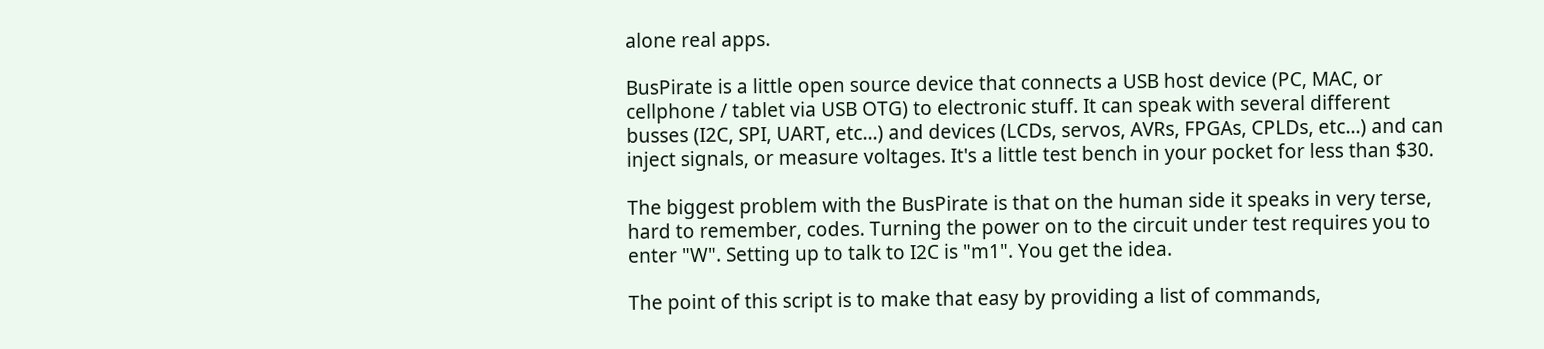alone real apps.

BusPirate is a little open source device that connects a USB host device (PC, MAC, or cellphone / tablet via USB OTG) to electronic stuff. It can speak with several different busses (I2C, SPI, UART, etc...) and devices (LCDs, servos, AVRs, FPGAs, CPLDs, etc...) and can inject signals, or measure voltages. It's a little test bench in your pocket for less than $30.

The biggest problem with the BusPirate is that on the human side it speaks in very terse, hard to remember, codes. Turning the power on to the circuit under test requires you to enter "W". Setting up to talk to I2C is "m1". You get the idea.

The point of this script is to make that easy by providing a list of commands,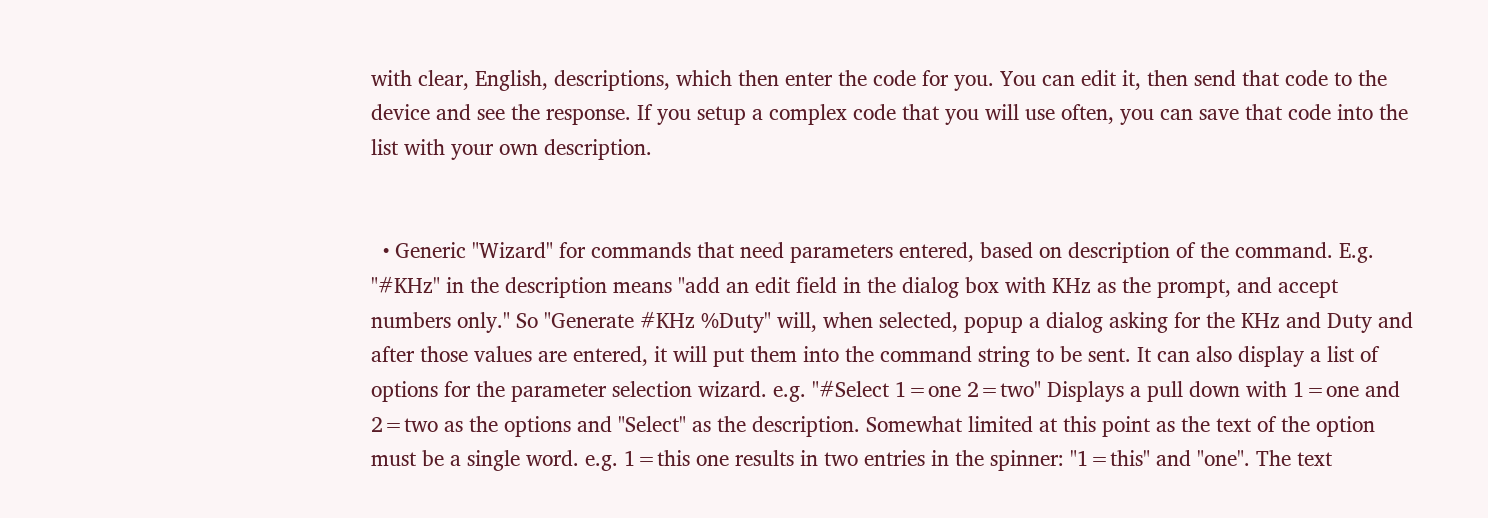with clear, English, descriptions, which then enter the code for you. You can edit it, then send that code to the device and see the response. If you setup a complex code that you will use often, you can save that code into the list with your own description.


  • Generic "Wizard" for commands that need parameters entered, based on description of the command. E.g. "#KHz" in the description means "add an edit field in the dialog box with KHz as the prompt, and accept numbers only." So "Generate #KHz %Duty" will, when selected, popup a dialog asking for the KHz and Duty and after those values are entered, it will put them into the command string to be sent. It can also display a list of options for the parameter selection wizard. e.g. "#Select 1=one 2=two" Displays a pull down with 1=one and 2=two as the options and "Select" as the description. Somewhat limited at this point as the text of the option must be a single word. e.g. 1=this one results in two entries in the spinner: "1=this" and "one". The text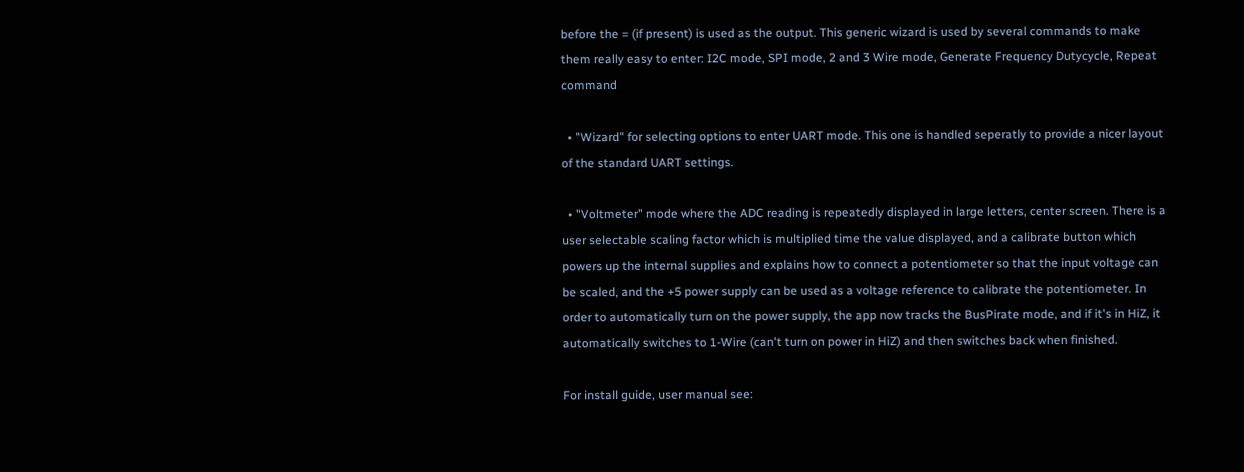before the = (if present) is used as the output. This generic wizard is used by several commands to make them really easy to enter: I2C mode, SPI mode, 2 and 3 Wire mode, Generate Frequency Dutycycle, Repeat command

  • "Wizard" for selecting options to enter UART mode. This one is handled seperatly to provide a nicer layout of the standard UART settings.

  • "Voltmeter" mode where the ADC reading is repeatedly displayed in large letters, center screen. There is a user selectable scaling factor which is multiplied time the value displayed, and a calibrate button which powers up the internal supplies and explains how to connect a potentiometer so that the input voltage can be scaled, and the +5 power supply can be used as a voltage reference to calibrate the potentiometer. In order to automatically turn on the power supply, the app now tracks the BusPirate mode, and if it's in HiZ, it automatically switches to 1-Wire (can't turn on power in HiZ) and then switches back when finished.

For install guide, user manual see: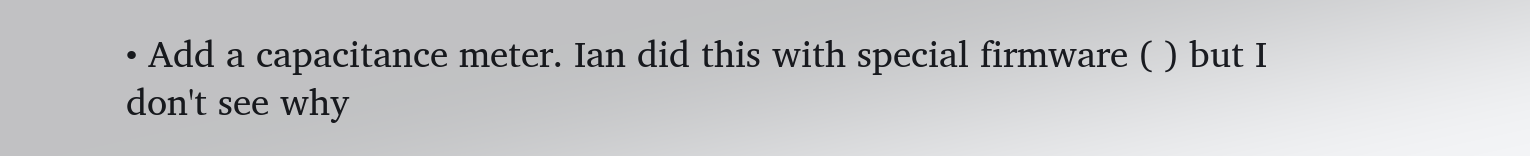• Add a capacitance meter. Ian did this with special firmware ( ) but I don't see why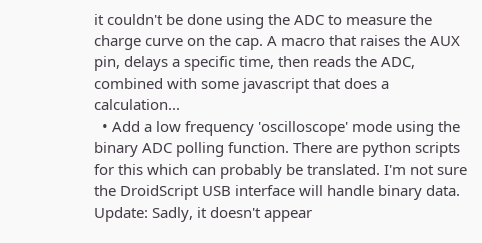it couldn't be done using the ADC to measure the charge curve on the cap. A macro that raises the AUX pin, delays a specific time, then reads the ADC, combined with some javascript that does a calculation...
  • Add a low frequency 'oscilloscope' mode using the binary ADC polling function. There are python scripts for this which can probably be translated. I'm not sure the DroidScript USB interface will handle binary data. Update: Sadly, it doesn't appear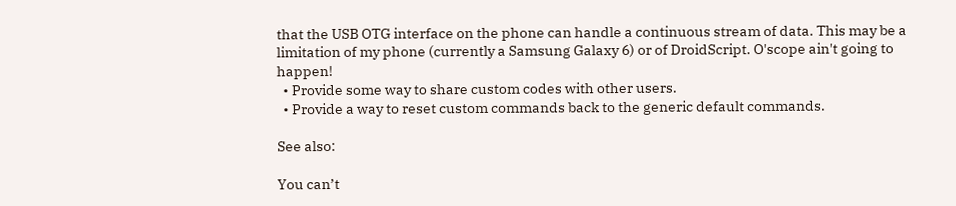that the USB OTG interface on the phone can handle a continuous stream of data. This may be a limitation of my phone (currently a Samsung Galaxy 6) or of DroidScript. O'scope ain't going to happen!
  • Provide some way to share custom codes with other users.
  • Provide a way to reset custom commands back to the generic default commands.

See also:

You can’t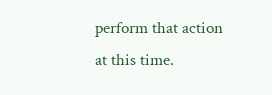perform that action at this time.